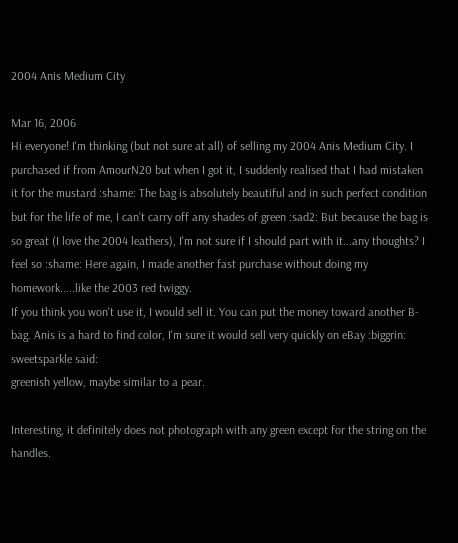2004 Anis Medium City

Mar 16, 2006
Hi everyone! I'm thinking (but not sure at all) of selling my 2004 Anis Medium City. I purchased if from AmourN20 but when I got it, I suddenly realised that I had mistaken it for the mustard :shame: The bag is absolutely beautiful and in such perfect condition but for the life of me, I can't carry off any shades of green :sad2: But because the bag is so great (I love the 2004 leathers), I'm not sure if I should part with it...any thoughts? I feel so :shame: Here again, I made another fast purchase without doing my homework.....like the 2003 red twiggy.
If you think you won't use it, I would sell it. You can put the money toward another B-bag. Anis is a hard to find color, I'm sure it would sell very quickly on eBay :biggrin:
sweetsparkle said:
greenish yellow, maybe similar to a pear.

Interesting, it definitely does not photograph with any green except for the string on the handles.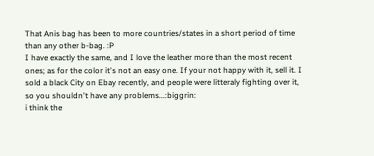That Anis bag has been to more countries/states in a short period of time than any other b-bag. :P
I have exactly the same, and I love the leather more than the most recent ones; as for the color it's not an easy one. If your not happy with it, sell it. I sold a black City on Ebay recently, and people were litteraly fighting over it, so you shouldn't have any problems...:biggrin:
i think the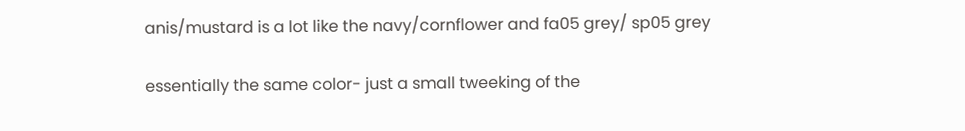anis/mustard is a lot like the navy/cornflower and fa05 grey/ sp05 grey

essentially the same color- just a small tweeking of the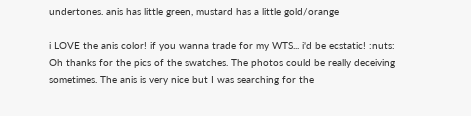undertones. anis has little green, mustard has a little gold/orange

i LOVE the anis color! if you wanna trade for my WTS... i'd be ecstatic! :nuts:
Oh thanks for the pics of the swatches. The photos could be really deceiving sometimes. The anis is very nice but I was searching for the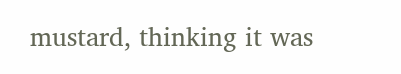mustard, thinking it was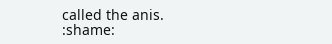called the anis. :shame: